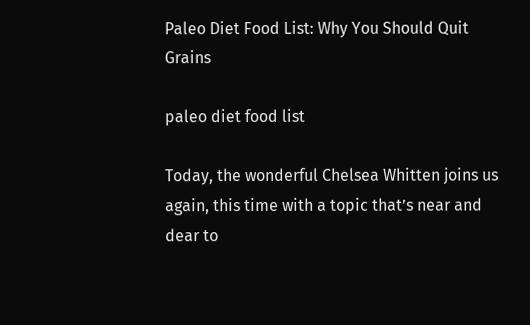Paleo Diet Food List: Why You Should Quit Grains

paleo diet food list

Today, the wonderful Chelsea Whitten joins us again, this time with a topic that’s near and dear to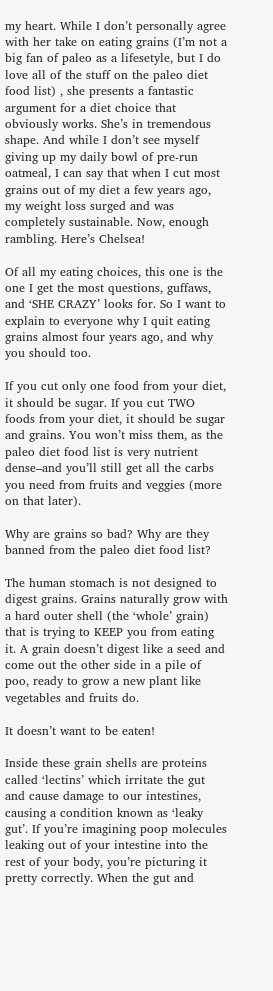my heart. While I don’t personally agree with her take on eating grains (I’m not a big fan of paleo as a lifesetyle, but I do love all of the stuff on the paleo diet food list) , she presents a fantastic argument for a diet choice that obviously works. She’s in tremendous shape. And while I don’t see myself giving up my daily bowl of pre-run oatmeal, I can say that when I cut most grains out of my diet a few years ago, my weight loss surged and was completely sustainable. Now, enough rambling. Here’s Chelsea!

Of all my eating choices, this one is the one I get the most questions, guffaws, and ‘SHE CRAZY’ looks for. So I want to explain to everyone why I quit eating grains almost four years ago, and why you should too.

If you cut only one food from your diet, it should be sugar. If you cut TWO foods from your diet, it should be sugar and grains. You won’t miss them, as the paleo diet food list is very nutrient dense–and you’ll still get all the carbs you need from fruits and veggies (more on that later).

Why are grains so bad? Why are they banned from the paleo diet food list?

The human stomach is not designed to digest grains. Grains naturally grow with a hard outer shell (the ‘whole’ grain) that is trying to KEEP you from eating it. A grain doesn’t digest like a seed and come out the other side in a pile of poo, ready to grow a new plant like vegetables and fruits do.

It doesn’t want to be eaten!

Inside these grain shells are proteins called ‘lectins’ which irritate the gut and cause damage to our intestines, causing a condition known as ‘leaky gut’. If you’re imagining poop molecules leaking out of your intestine into the rest of your body, you’re picturing it pretty correctly. When the gut and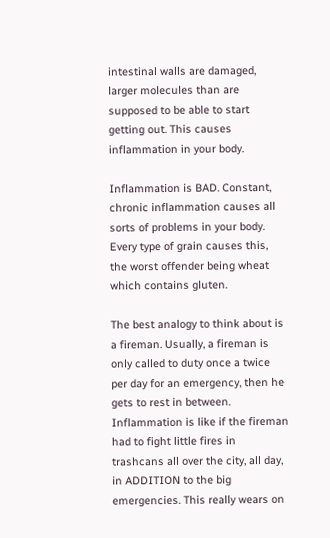intestinal walls are damaged, larger molecules than are supposed to be able to start getting out. This causes inflammation in your body.

Inflammation is BAD. Constant, chronic inflammation causes all sorts of problems in your body.  Every type of grain causes this, the worst offender being wheat which contains gluten.

The best analogy to think about is a fireman. Usually, a fireman is only called to duty once a twice per day for an emergency, then he gets to rest in between. Inflammation is like if the fireman had to fight little fires in trashcans all over the city, all day, in ADDITION to the big emergencies. This really wears on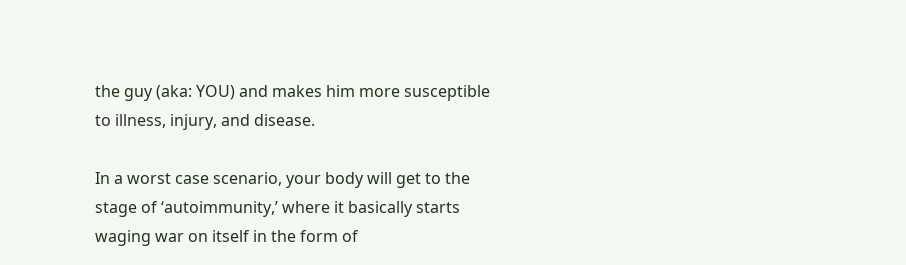the guy (aka: YOU) and makes him more susceptible to illness, injury, and disease.

In a worst case scenario, your body will get to the stage of ‘autoimmunity,’ where it basically starts waging war on itself in the form of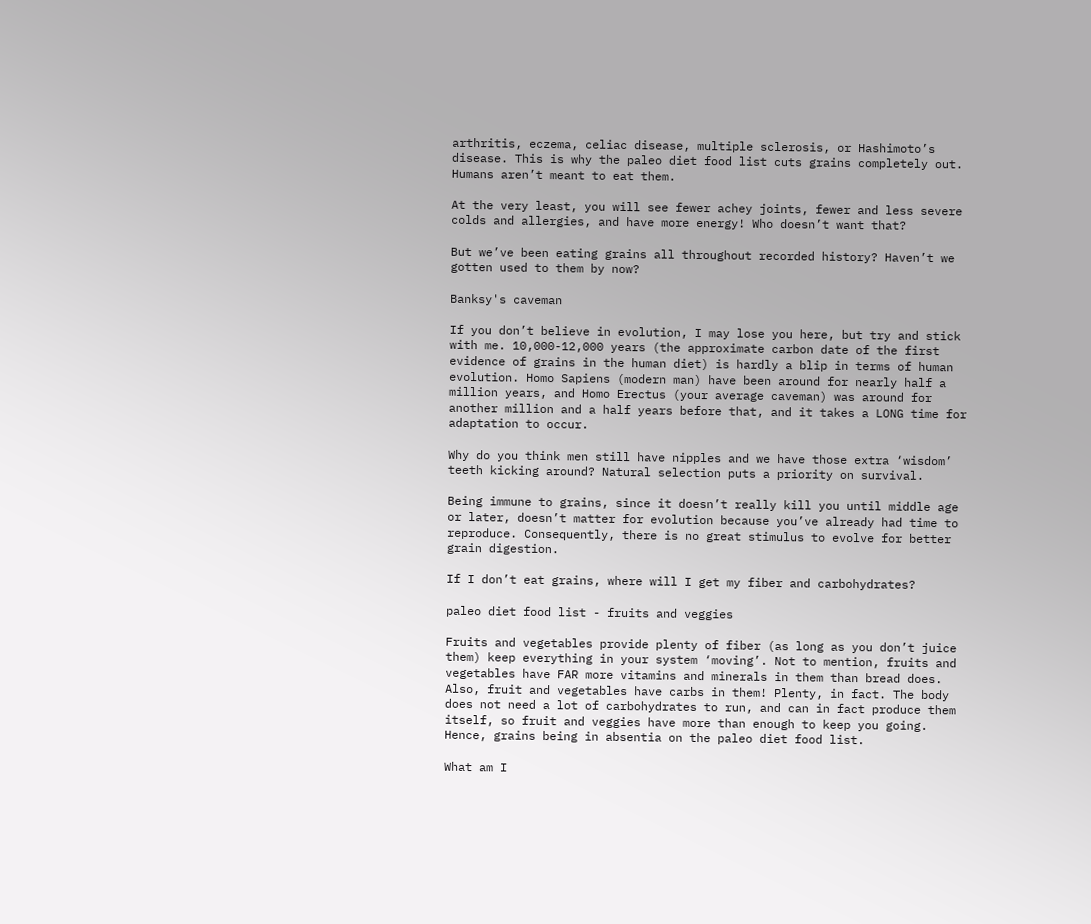arthritis, eczema, celiac disease, multiple sclerosis, or Hashimoto’s disease. This is why the paleo diet food list cuts grains completely out. Humans aren’t meant to eat them.

At the very least, you will see fewer achey joints, fewer and less severe colds and allergies, and have more energy! Who doesn’t want that?

But we’ve been eating grains all throughout recorded history? Haven’t we gotten used to them by now?

Banksy's caveman

If you don’t believe in evolution, I may lose you here, but try and stick with me. 10,000-12,000 years (the approximate carbon date of the first evidence of grains in the human diet) is hardly a blip in terms of human evolution. Homo Sapiens (modern man) have been around for nearly half a million years, and Homo Erectus (your average caveman) was around for another million and a half years before that, and it takes a LONG time for adaptation to occur.

Why do you think men still have nipples and we have those extra ‘wisdom’ teeth kicking around? Natural selection puts a priority on survival.

Being immune to grains, since it doesn’t really kill you until middle age or later, doesn’t matter for evolution because you’ve already had time to reproduce. Consequently, there is no great stimulus to evolve for better grain digestion.

If I don’t eat grains, where will I get my fiber and carbohydrates?

paleo diet food list - fruits and veggies

Fruits and vegetables provide plenty of fiber (as long as you don’t juice them) keep everything in your system ‘moving’. Not to mention, fruits and vegetables have FAR more vitamins and minerals in them than bread does. Also, fruit and vegetables have carbs in them! Plenty, in fact. The body does not need a lot of carbohydrates to run, and can in fact produce them itself, so fruit and veggies have more than enough to keep you going. Hence, grains being in absentia on the paleo diet food list.

What am I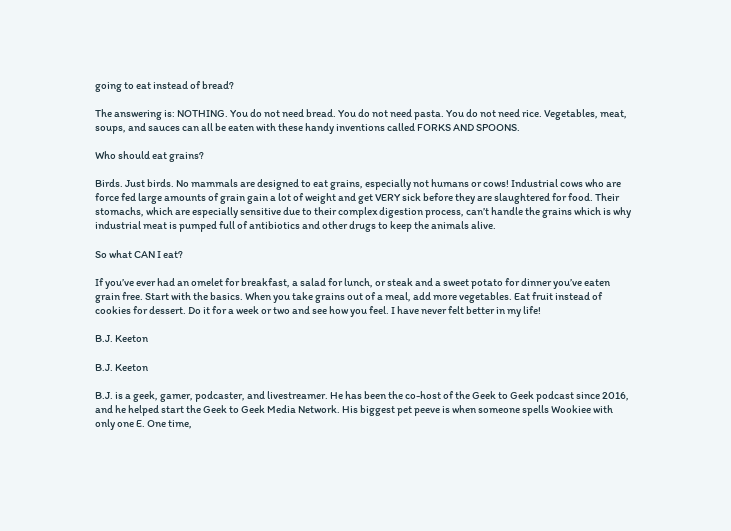going to eat instead of bread?

The answering is: NOTHING. You do not need bread. You do not need pasta. You do not need rice. Vegetables, meat, soups, and sauces can all be eaten with these handy inventions called FORKS AND SPOONS.

Who should eat grains?

Birds. Just birds. No mammals are designed to eat grains, especially not humans or cows! Industrial cows who are force fed large amounts of grain gain a lot of weight and get VERY sick before they are slaughtered for food. Their stomachs, which are especially sensitive due to their complex digestion process, can’t handle the grains which is why industrial meat is pumped full of antibiotics and other drugs to keep the animals alive.

So what CAN I eat?

If you’ve ever had an omelet for breakfast, a salad for lunch, or steak and a sweet potato for dinner you’ve eaten grain free. Start with the basics. When you take grains out of a meal, add more vegetables. Eat fruit instead of cookies for dessert. Do it for a week or two and see how you feel. I have never felt better in my life!

B.J. Keeton

B.J. Keeton

B.J. is a geek, gamer, podcaster, and livestreamer. He has been the co-host of the Geek to Geek podcast since 2016, and he helped start the Geek to Geek Media Network. His biggest pet peeve is when someone spells Wookiee with only one E. One time,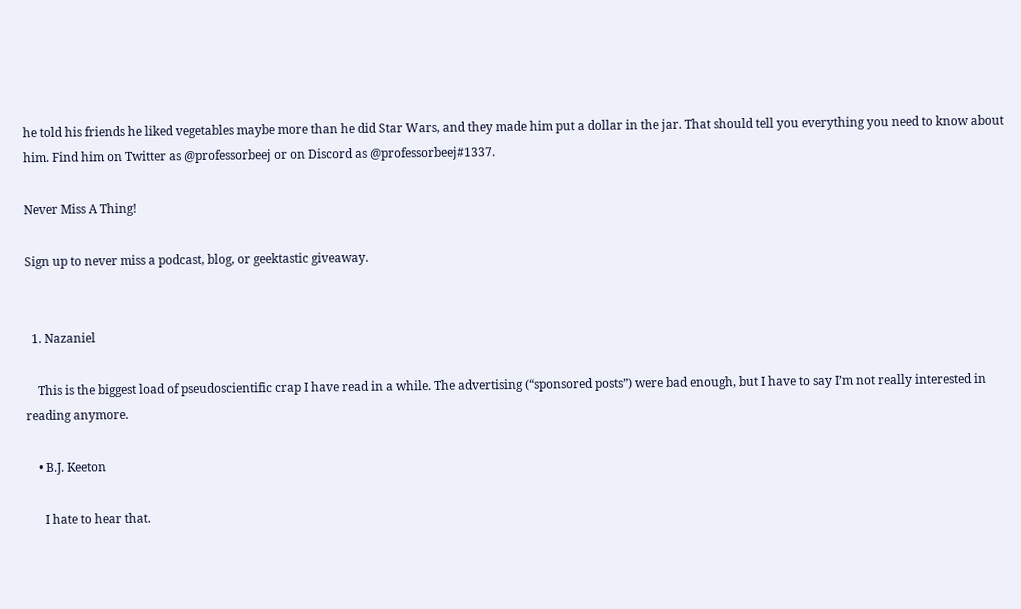he told his friends he liked vegetables maybe more than he did Star Wars, and they made him put a dollar in the jar. That should tell you everything you need to know about him. Find him on Twitter as @professorbeej or on Discord as @professorbeej#1337.

Never Miss A Thing!

Sign up to never miss a podcast, blog, or geektastic giveaway.


  1. Nazaniel

    This is the biggest load of pseudoscientific crap I have read in a while. The advertising (“sponsored posts”) were bad enough, but I have to say I’m not really interested in reading anymore.

    • B.J. Keeton

      I hate to hear that.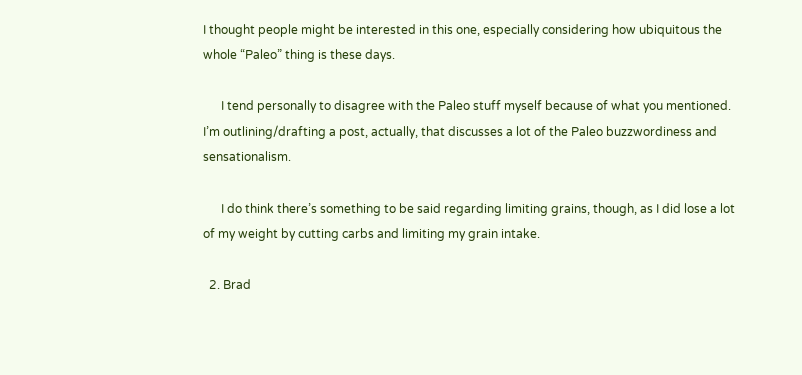I thought people might be interested in this one, especially considering how ubiquitous the whole “Paleo” thing is these days.

      I tend personally to disagree with the Paleo stuff myself because of what you mentioned. I’m outlining/drafting a post, actually, that discusses a lot of the Paleo buzzwordiness and sensationalism.

      I do think there’s something to be said regarding limiting grains, though, as I did lose a lot of my weight by cutting carbs and limiting my grain intake.

  2. Brad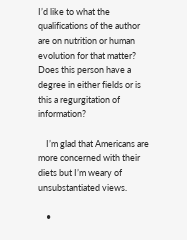I’d like to what the qualifications of the author are on nutrition or human evolution for that matter? Does this person have a degree in either fields or is this a regurgitation of information?

    I’m glad that Americans are more concerned with their diets but I’m weary of unsubstantiated views.

    •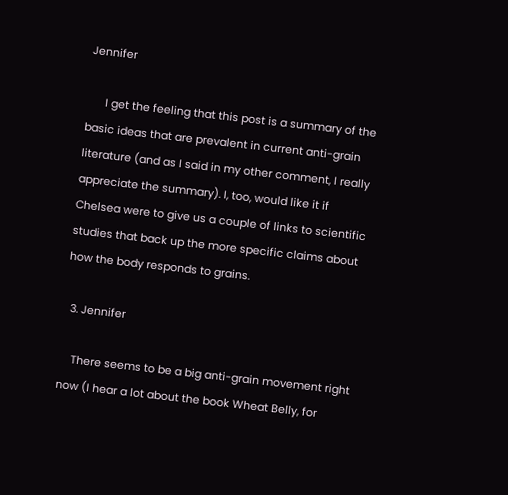Jennifer

      I get the feeling that this post is a summary of the basic ideas that are prevalent in current anti-grain literature (and as I said in my other comment, I really appreciate the summary). I, too, would like it if Chelsea were to give us a couple of links to scientific studies that back up the more specific claims about how the body responds to grains.

  3. Jennifer

    There seems to be a big anti-grain movement right now (I hear a lot about the book Wheat Belly, for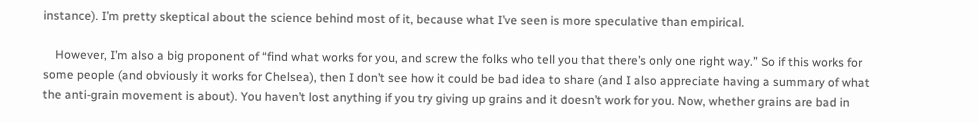instance). I’m pretty skeptical about the science behind most of it, because what I’ve seen is more speculative than empirical.

    However, I’m also a big proponent of “find what works for you, and screw the folks who tell you that there’s only one right way.” So if this works for some people (and obviously it works for Chelsea), then I don’t see how it could be bad idea to share (and I also appreciate having a summary of what the anti-grain movement is about). You haven’t lost anything if you try giving up grains and it doesn’t work for you. Now, whether grains are bad in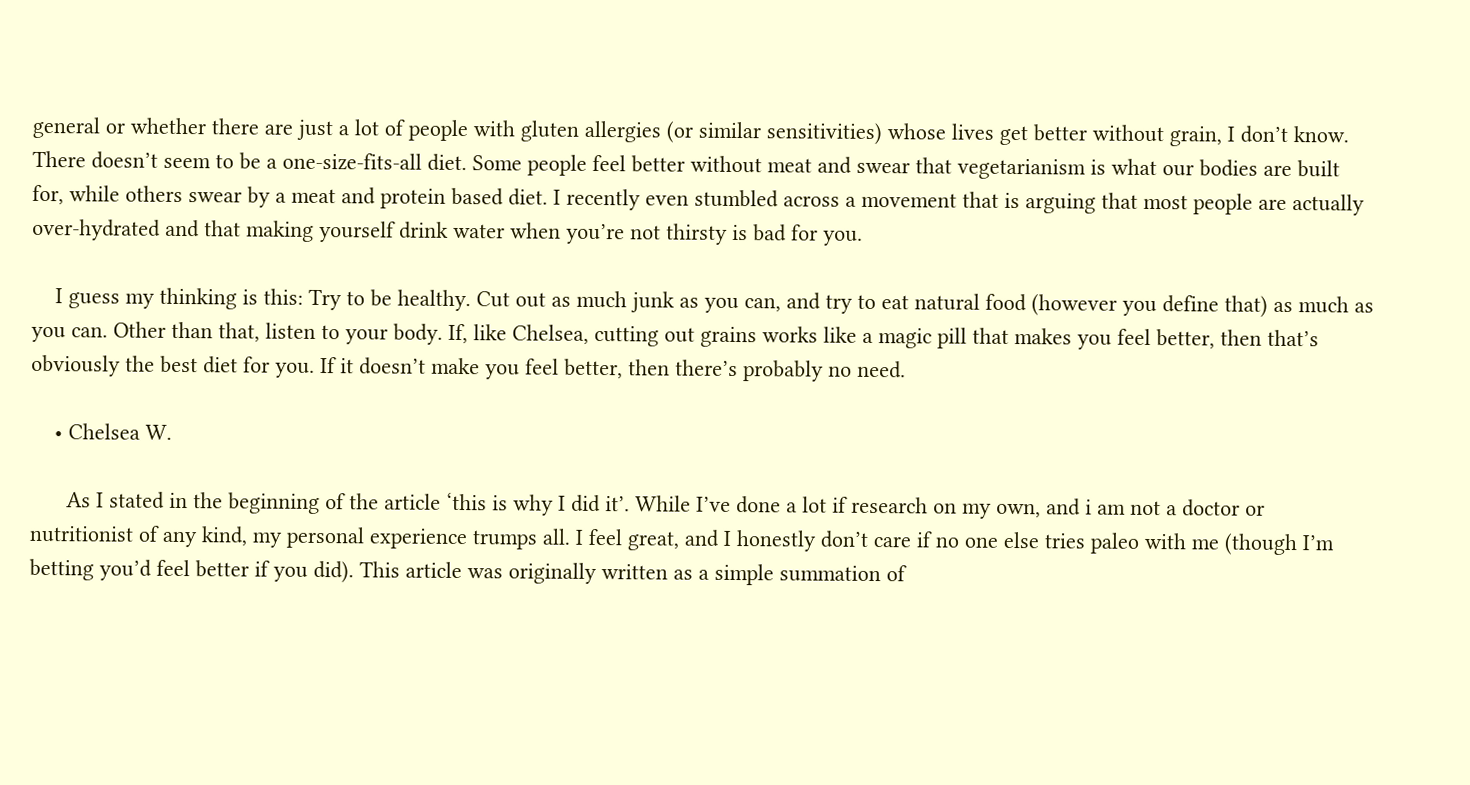general or whether there are just a lot of people with gluten allergies (or similar sensitivities) whose lives get better without grain, I don’t know. There doesn’t seem to be a one-size-fits-all diet. Some people feel better without meat and swear that vegetarianism is what our bodies are built for, while others swear by a meat and protein based diet. I recently even stumbled across a movement that is arguing that most people are actually over-hydrated and that making yourself drink water when you’re not thirsty is bad for you.

    I guess my thinking is this: Try to be healthy. Cut out as much junk as you can, and try to eat natural food (however you define that) as much as you can. Other than that, listen to your body. If, like Chelsea, cutting out grains works like a magic pill that makes you feel better, then that’s obviously the best diet for you. If it doesn’t make you feel better, then there’s probably no need.

    • Chelsea W.

      As I stated in the beginning of the article ‘this is why I did it’. While I’ve done a lot if research on my own, and i am not a doctor or nutritionist of any kind, my personal experience trumps all. I feel great, and I honestly don’t care if no one else tries paleo with me (though I’m betting you’d feel better if you did). This article was originally written as a simple summation of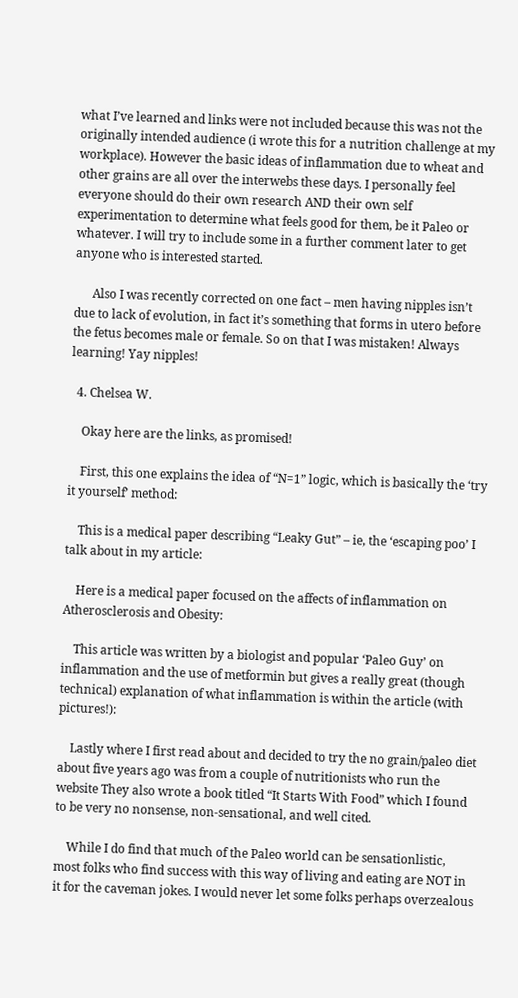what I’ve learned and links were not included because this was not the originally intended audience (i wrote this for a nutrition challenge at my workplace). However the basic ideas of inflammation due to wheat and other grains are all over the interwebs these days. I personally feel everyone should do their own research AND their own self experimentation to determine what feels good for them, be it Paleo or whatever. I will try to include some in a further comment later to get anyone who is interested started.

      Also I was recently corrected on one fact – men having nipples isn’t due to lack of evolution, in fact it’s something that forms in utero before the fetus becomes male or female. So on that I was mistaken! Always learning! Yay nipples!

  4. Chelsea W.

    Okay here are the links, as promised!

    First, this one explains the idea of “N=1” logic, which is basically the ‘try it yourself’ method:

    This is a medical paper describing “Leaky Gut” – ie, the ‘escaping poo’ I talk about in my article:

    Here is a medical paper focused on the affects of inflammation on Atherosclerosis and Obesity:

    This article was written by a biologist and popular ‘Paleo Guy’ on inflammation and the use of metformin but gives a really great (though technical) explanation of what inflammation is within the article (with pictures!):

    Lastly where I first read about and decided to try the no grain/paleo diet about five years ago was from a couple of nutritionists who run the website They also wrote a book titled “It Starts With Food” which I found to be very no nonsense, non-sensational, and well cited.

    While I do find that much of the Paleo world can be sensationlistic, most folks who find success with this way of living and eating are NOT in it for the caveman jokes. I would never let some folks perhaps overzealous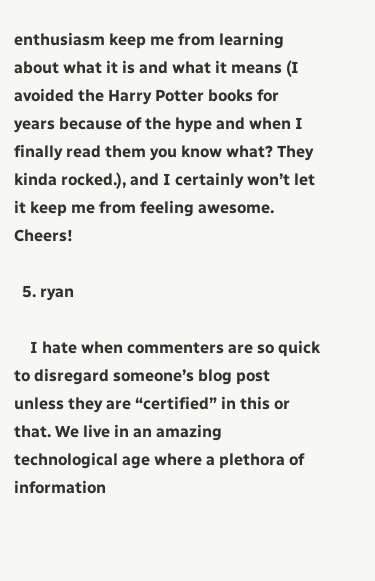enthusiasm keep me from learning about what it is and what it means (I avoided the Harry Potter books for years because of the hype and when I finally read them you know what? They kinda rocked.), and I certainly won’t let it keep me from feeling awesome. Cheers!

  5. ryan

    I hate when commenters are so quick to disregard someone’s blog post unless they are “certified” in this or that. We live in an amazing technological age where a plethora of information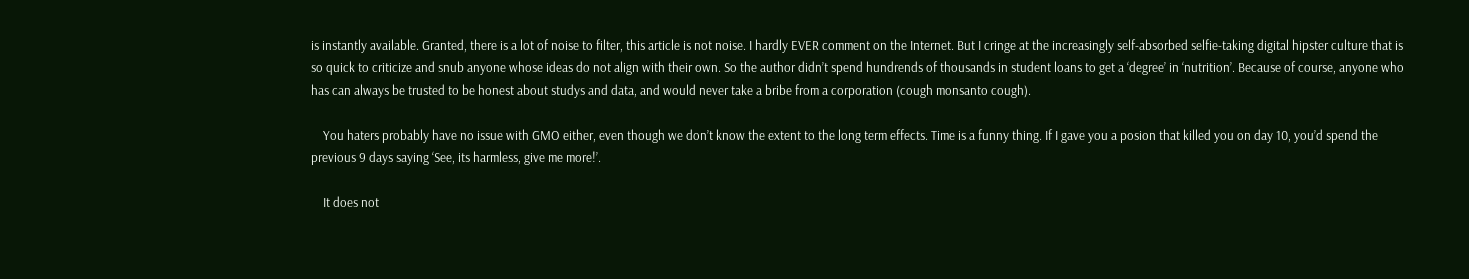is instantly available. Granted, there is a lot of noise to filter, this article is not noise. I hardly EVER comment on the Internet. But I cringe at the increasingly self-absorbed selfie-taking digital hipster culture that is so quick to criticize and snub anyone whose ideas do not align with their own. So the author didn’t spend hundrends of thousands in student loans to get a ‘degree’ in ‘nutrition’. Because of course, anyone who has can always be trusted to be honest about studys and data, and would never take a bribe from a corporation (cough monsanto cough).

    You haters probably have no issue with GMO either, even though we don’t know the extent to the long term effects. Time is a funny thing. If I gave you a posion that killed you on day 10, you’d spend the previous 9 days saying ‘See, its harmless, give me more!’.

    It does not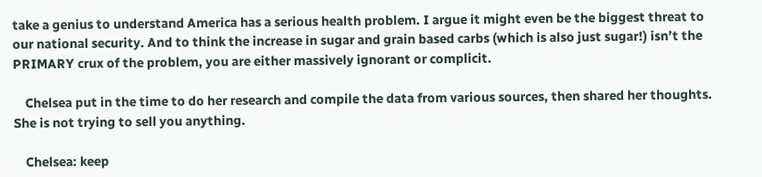take a genius to understand America has a serious health problem. I argue it might even be the biggest threat to our national security. And to think the increase in sugar and grain based carbs (which is also just sugar!) isn’t the PRIMARY crux of the problem, you are either massively ignorant or complicit.

    Chelsea put in the time to do her research and compile the data from various sources, then shared her thoughts. She is not trying to sell you anything.

    Chelsea: keep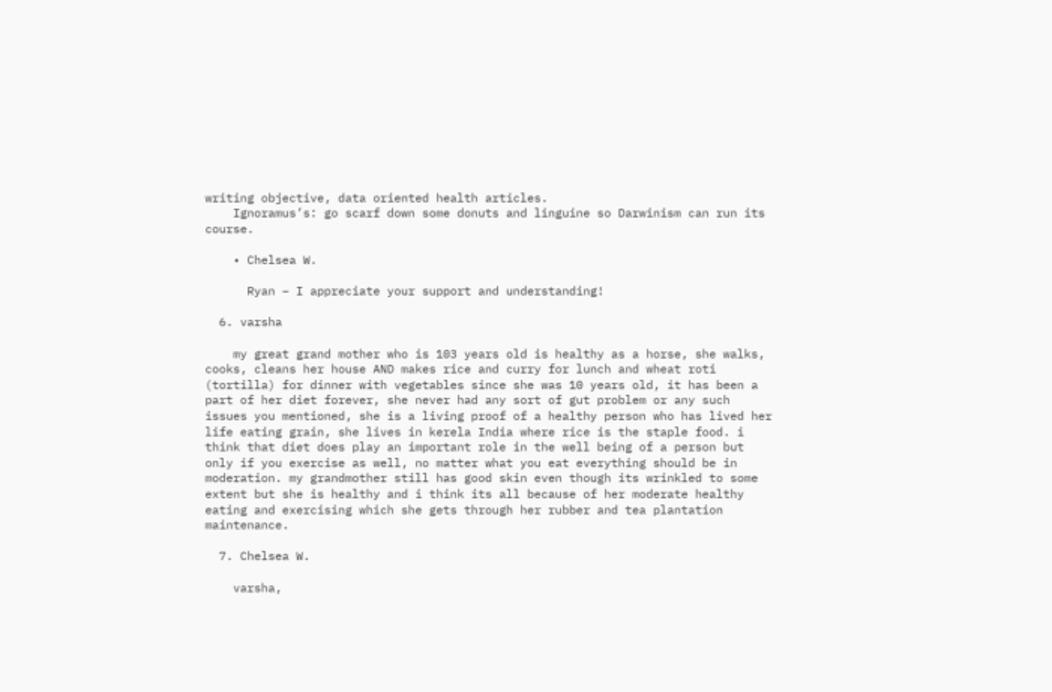writing objective, data oriented health articles.
    Ignoramus’s: go scarf down some donuts and linguine so Darwinism can run its course.

    • Chelsea W.

      Ryan – I appreciate your support and understanding!

  6. varsha

    my great grand mother who is 103 years old is healthy as a horse, she walks, cooks, cleans her house AND makes rice and curry for lunch and wheat roti (tortilla) for dinner with vegetables since she was 10 years old, it has been a part of her diet forever, she never had any sort of gut problem or any such issues you mentioned, she is a living proof of a healthy person who has lived her life eating grain, she lives in kerela India where rice is the staple food. i think that diet does play an important role in the well being of a person but only if you exercise as well, no matter what you eat everything should be in moderation. my grandmother still has good skin even though its wrinkled to some extent but she is healthy and i think its all because of her moderate healthy eating and exercising which she gets through her rubber and tea plantation maintenance.

  7. Chelsea W.

    varsha,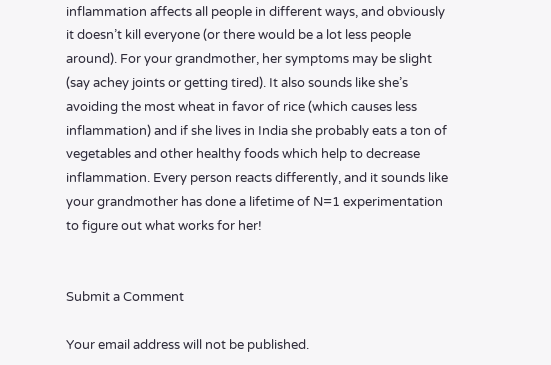inflammation affects all people in different ways, and obviously it doesn’t kill everyone (or there would be a lot less people around). For your grandmother, her symptoms may be slight (say achey joints or getting tired). It also sounds like she’s avoiding the most wheat in favor of rice (which causes less inflammation) and if she lives in India she probably eats a ton of vegetables and other healthy foods which help to decrease inflammation. Every person reacts differently, and it sounds like your grandmother has done a lifetime of N=1 experimentation to figure out what works for her!


Submit a Comment

Your email address will not be published.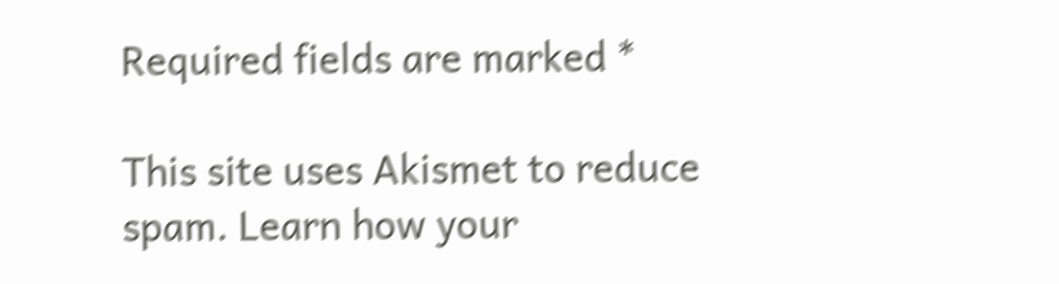Required fields are marked *

This site uses Akismet to reduce spam. Learn how your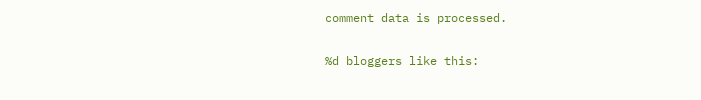comment data is processed.

%d bloggers like this: